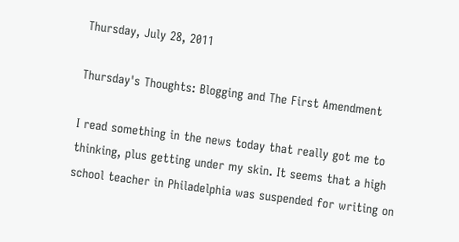Thursday, July 28, 2011

Thursday's Thoughts: Blogging and The First Amendment

I read something in the news today that really got me to thinking, plus getting under my skin. It seems that a high school teacher in Philadelphia was suspended for writing on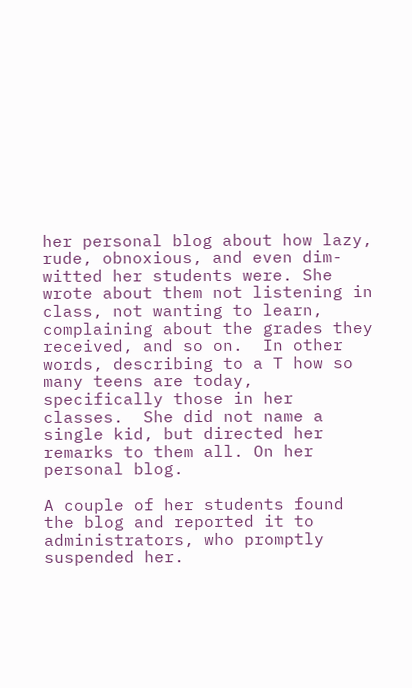her personal blog about how lazy, rude, obnoxious, and even dim-witted her students were. She wrote about them not listening in class, not wanting to learn, complaining about the grades they received, and so on.  In other words, describing to a T how so many teens are today, specifically those in her classes.  She did not name a single kid, but directed her remarks to them all. On her personal blog.

A couple of her students found the blog and reported it to administrators, who promptly suspended her.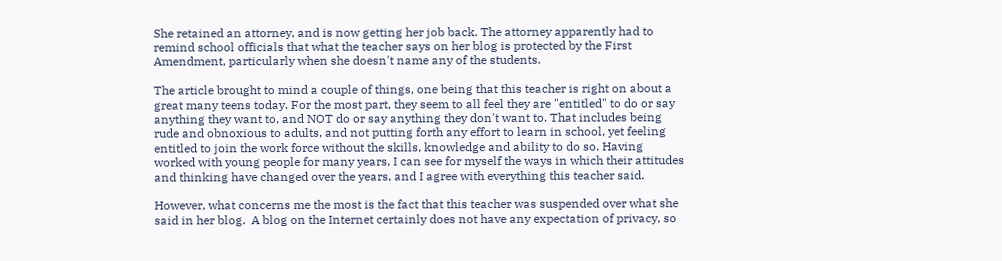She retained an attorney, and is now getting her job back. The attorney apparently had to remind school officials that what the teacher says on her blog is protected by the First Amendment, particularly when she doesn't name any of the students.

The article brought to mind a couple of things, one being that this teacher is right on about a great many teens today. For the most part, they seem to all feel they are "entitled" to do or say anything they want to, and NOT do or say anything they don't want to. That includes being rude and obnoxious to adults, and not putting forth any effort to learn in school, yet feeling entitled to join the work force without the skills, knowledge and ability to do so. Having worked with young people for many years, I can see for myself the ways in which their attitudes and thinking have changed over the years, and I agree with everything this teacher said.

However, what concerns me the most is the fact that this teacher was suspended over what she said in her blog.  A blog on the Internet certainly does not have any expectation of privacy, so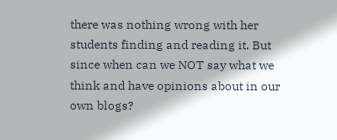there was nothing wrong with her students finding and reading it. But since when can we NOT say what we think and have opinions about in our own blogs?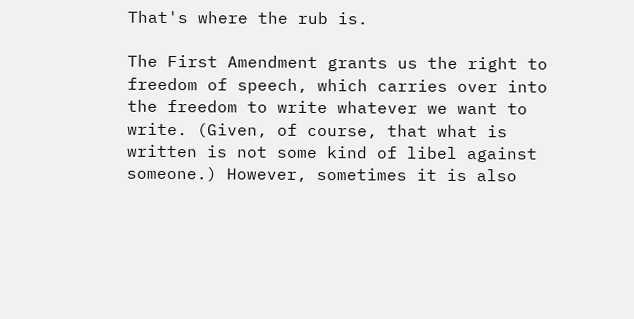That's where the rub is.

The First Amendment grants us the right to freedom of speech, which carries over into the freedom to write whatever we want to write. (Given, of course, that what is written is not some kind of libel against someone.) However, sometimes it is also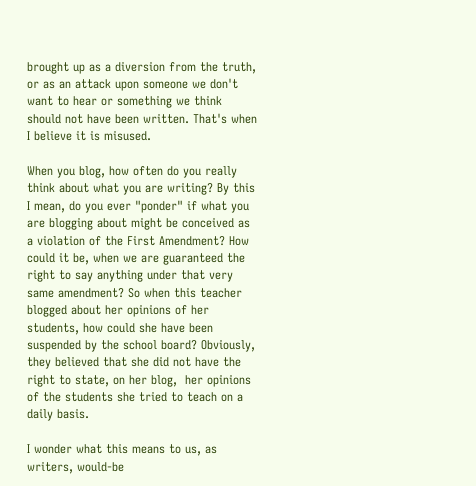brought up as a diversion from the truth, or as an attack upon someone we don't want to hear or something we think should not have been written. That's when I believe it is misused.

When you blog, how often do you really think about what you are writing? By this I mean, do you ever "ponder" if what you are blogging about might be conceived as a violation of the First Amendment? How could it be, when we are guaranteed the right to say anything under that very same amendment? So when this teacher blogged about her opinions of her students, how could she have been suspended by the school board? Obviously, they believed that she did not have the right to state, on her blog,  her opinions of the students she tried to teach on a daily basis.

I wonder what this means to us, as writers, would-be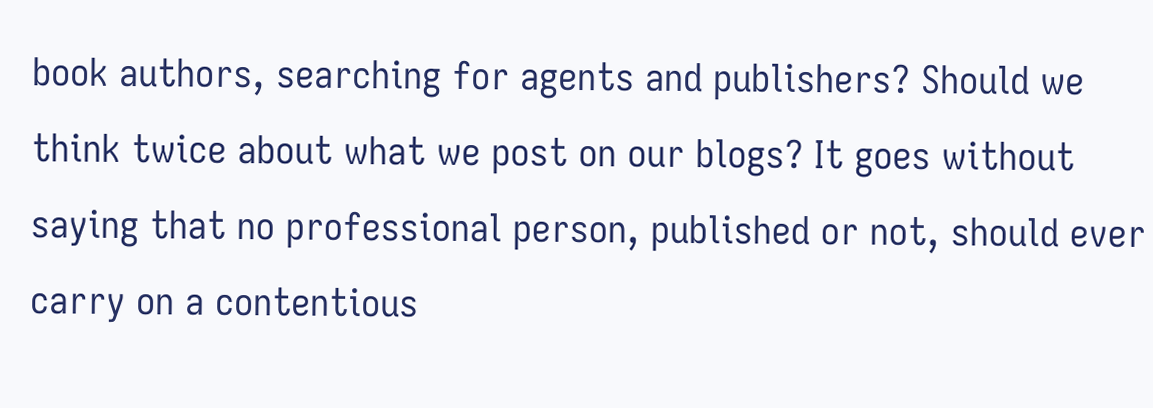book authors, searching for agents and publishers? Should we think twice about what we post on our blogs? It goes without saying that no professional person, published or not, should ever carry on a contentious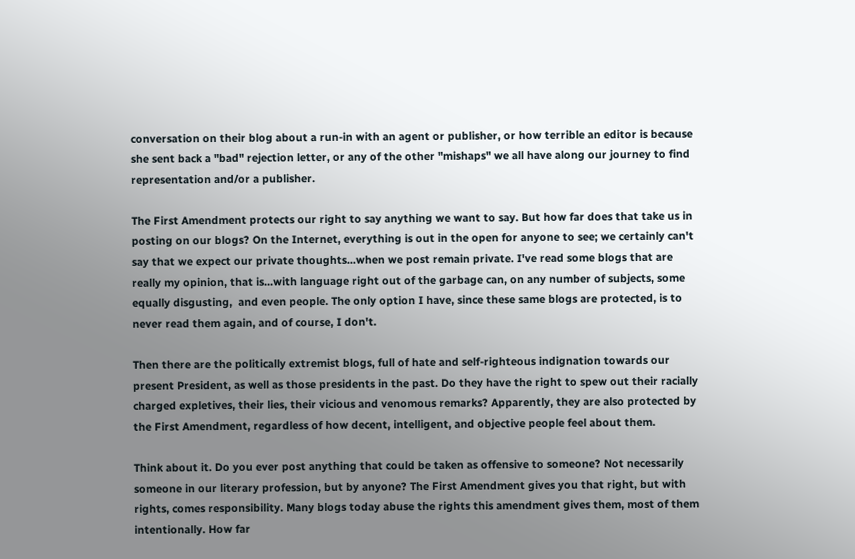conversation on their blog about a run-in with an agent or publisher, or how terrible an editor is because she sent back a "bad" rejection letter, or any of the other "mishaps" we all have along our journey to find representation and/or a publisher.

The First Amendment protects our right to say anything we want to say. But how far does that take us in posting on our blogs? On the Internet, everything is out in the open for anyone to see; we certainly can't say that we expect our private thoughts...when we post remain private. I've read some blogs that are really my opinion, that is...with language right out of the garbage can, on any number of subjects, some equally disgusting,  and even people. The only option I have, since these same blogs are protected, is to never read them again, and of course, I don't.

Then there are the politically extremist blogs, full of hate and self-righteous indignation towards our present President, as well as those presidents in the past. Do they have the right to spew out their racially charged expletives, their lies, their vicious and venomous remarks? Apparently, they are also protected by the First Amendment, regardless of how decent, intelligent, and objective people feel about them.

Think about it. Do you ever post anything that could be taken as offensive to someone? Not necessarily someone in our literary profession, but by anyone? The First Amendment gives you that right, but with rights, comes responsibility. Many blogs today abuse the rights this amendment gives them, most of them intentionally. How far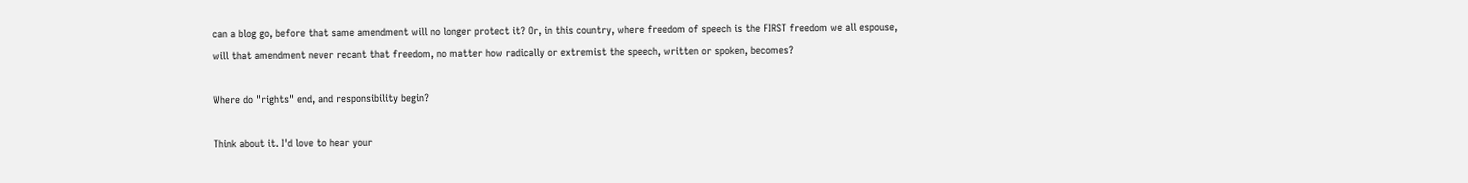can a blog go, before that same amendment will no longer protect it? Or, in this country, where freedom of speech is the FIRST freedom we all espouse, will that amendment never recant that freedom, no matter how radically or extremist the speech, written or spoken, becomes?

Where do "rights" end, and responsibility begin?

Think about it. I'd love to hear your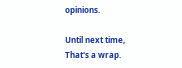opinions.

Until next time,
That's a wrap.